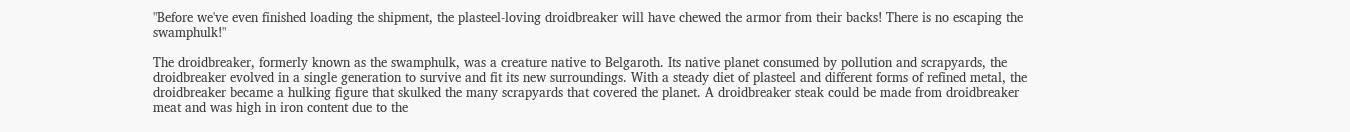"Before we've even finished loading the shipment, the plasteel-loving droidbreaker will have chewed the armor from their backs! There is no escaping the swamphulk!"

The droidbreaker, formerly known as the swamphulk, was a creature native to Belgaroth. Its native planet consumed by pollution and scrapyards, the droidbreaker evolved in a single generation to survive and fit its new surroundings. With a steady diet of plasteel and different forms of refined metal, the droidbreaker became a hulking figure that skulked the many scrapyards that covered the planet. A droidbreaker steak could be made from droidbreaker meat and was high in iron content due to the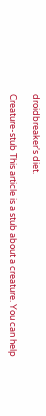droidbreaker's diet.

Creature-stub This article is a stub about a creature. You can help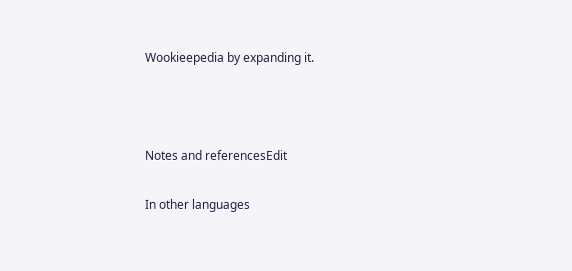Wookieepedia by expanding it.



Notes and referencesEdit

In other languages